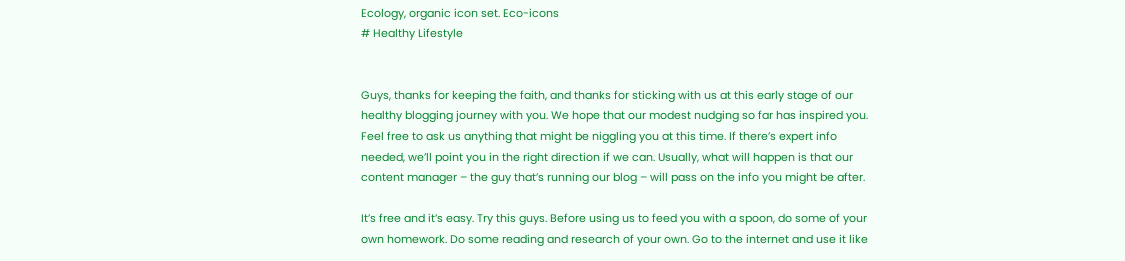Ecology, organic icon set. Eco-icons
# Healthy Lifestyle


Guys, thanks for keeping the faith, and thanks for sticking with us at this early stage of our healthy blogging journey with you. We hope that our modest nudging so far has inspired you. Feel free to ask us anything that might be niggling you at this time. If there’s expert info needed, we’ll point you in the right direction if we can. Usually, what will happen is that our content manager – the guy that’s running our blog – will pass on the info you might be after.

It’s free and it’s easy. Try this guys. Before using us to feed you with a spoon, do some of your own homework. Do some reading and research of your own. Go to the internet and use it like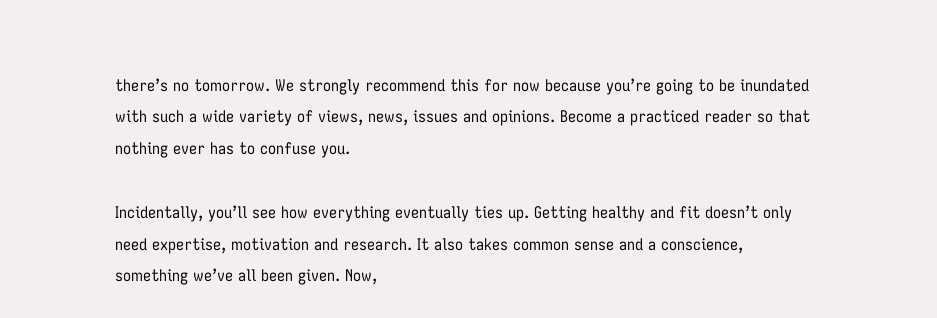there’s no tomorrow. We strongly recommend this for now because you’re going to be inundated with such a wide variety of views, news, issues and opinions. Become a practiced reader so that nothing ever has to confuse you.

Incidentally, you’ll see how everything eventually ties up. Getting healthy and fit doesn’t only need expertise, motivation and research. It also takes common sense and a conscience, something we’ve all been given. Now,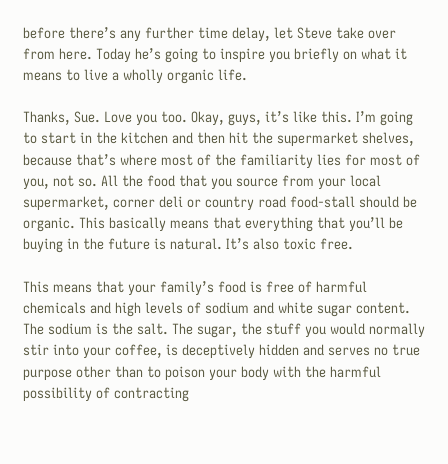before there’s any further time delay, let Steve take over from here. Today he’s going to inspire you briefly on what it means to live a wholly organic life.

Thanks, Sue. Love you too. Okay, guys, it’s like this. I’m going to start in the kitchen and then hit the supermarket shelves, because that’s where most of the familiarity lies for most of you, not so. All the food that you source from your local supermarket, corner deli or country road food-stall should be organic. This basically means that everything that you’ll be buying in the future is natural. It’s also toxic free.

This means that your family’s food is free of harmful chemicals and high levels of sodium and white sugar content. The sodium is the salt. The sugar, the stuff you would normally stir into your coffee, is deceptively hidden and serves no true purpose other than to poison your body with the harmful possibility of contracting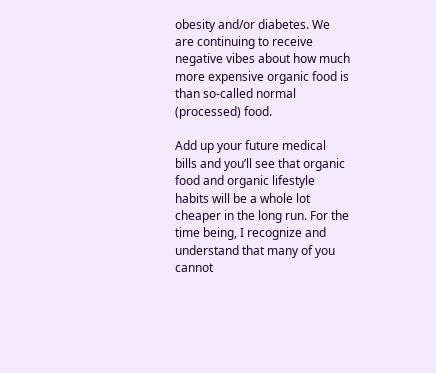obesity and/or diabetes. We are continuing to receive negative vibes about how much more expensive organic food is than so-called normal (processed) food.

Add up your future medical bills and you’ll see that organic food and organic lifestyle habits will be a whole lot cheaper in the long run. For the time being, I recognize and understand that many of you cannot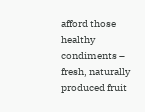afford those healthy condiments – fresh, naturally produced fruit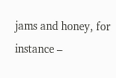jams and honey, for instance –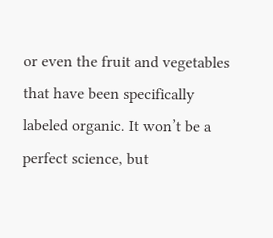or even the fruit and vegetables that have been specifically labeled organic. It won’t be a perfect science, but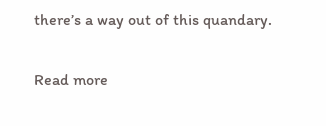there’s a way out of this quandary.

Read more